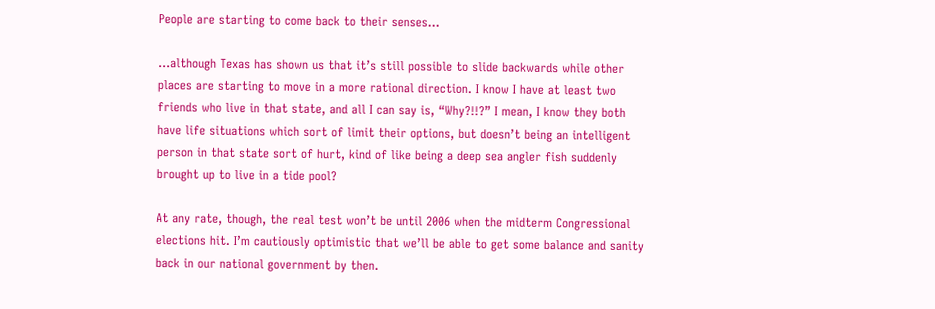People are starting to come back to their senses…

…although Texas has shown us that it’s still possible to slide backwards while other places are starting to move in a more rational direction. I know I have at least two friends who live in that state, and all I can say is, “Why?!!?” I mean, I know they both have life situations which sort of limit their options, but doesn’t being an intelligent person in that state sort of hurt, kind of like being a deep sea angler fish suddenly brought up to live in a tide pool?

At any rate, though, the real test won’t be until 2006 when the midterm Congressional elections hit. I’m cautiously optimistic that we’ll be able to get some balance and sanity back in our national government by then.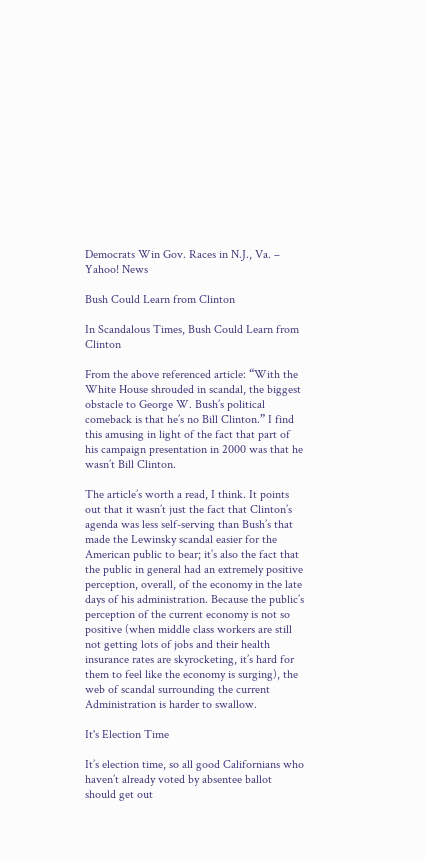Democrats Win Gov. Races in N.J., Va. – Yahoo! News

Bush Could Learn from Clinton

In Scandalous Times, Bush Could Learn from Clinton

From the above referenced article: “With the White House shrouded in scandal, the biggest obstacle to George W. Bush’s political comeback is that he’s no Bill Clinton.” I find this amusing in light of the fact that part of his campaign presentation in 2000 was that he wasn’t Bill Clinton.

The article’s worth a read, I think. It points out that it wasn’t just the fact that Clinton’s agenda was less self-serving than Bush’s that made the Lewinsky scandal easier for the American public to bear; it’s also the fact that the public in general had an extremely positive perception, overall, of the economy in the late days of his administration. Because the public’s perception of the current economy is not so positive (when middle class workers are still not getting lots of jobs and their health insurance rates are skyrocketing, it’s hard for them to feel like the economy is surging), the web of scandal surrounding the current Administration is harder to swallow.

It's Election Time

It’s election time, so all good Californians who haven’t already voted by absentee ballot should get out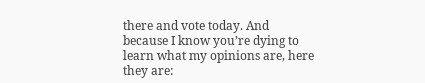there and vote today. And because I know you’re dying to learn what my opinions are, here they are: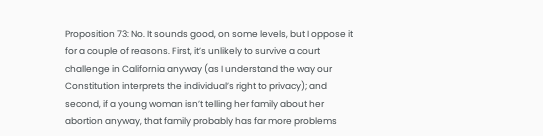Proposition 73: No. It sounds good, on some levels, but I oppose it for a couple of reasons. First, it’s unlikely to survive a court challenge in California anyway (as I understand the way our Constitution interprets the individual’s right to privacy); and second, if a young woman isn’t telling her family about her abortion anyway, that family probably has far more problems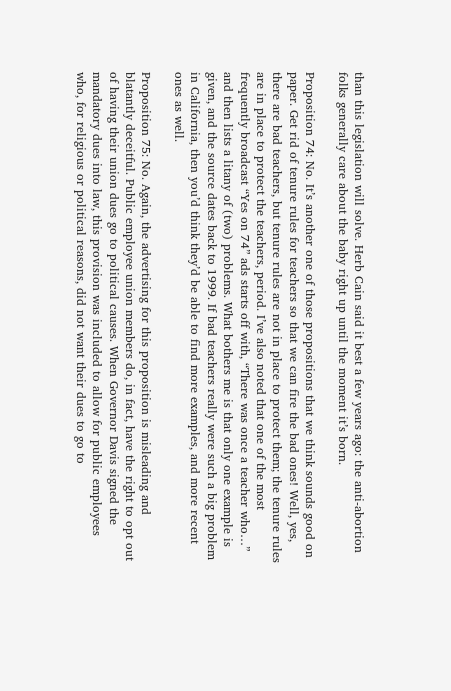than this legislation will solve. Herb Cain said it best a few years ago: the anti-abortion folks generally care about the baby right up until the moment it’s born.

Proposition 74: No. It’s another one of those propositions that we think sounds good on paper. Get rid of tenure rules for teachers so that we can fire the bad ones! Well, yes, there are bad teachers, but tenure rules are not in place to protect them; the tenure rules are in place to protect the teachers, period. I’ve also noted that one of the most frequently broadcast “Yes on 74” ads starts off with, “There was once a teacher who…” and then lists a litany of (two) problems. What bothers me is that only one example is given, and the source dates back to 1999. If bad teachers really were such a big problem in California, then you’d think they’d be able to find more examples, and more recent ones as well.

Proposition 75: No. Again, the advertising for this proposition is misleading and blatantly deceitful. Public employee union members do, in fact, have the right to opt out of having their union dues go to political causes. When Governor Davis signed the mandatory dues into law, this provision was included to allow for public employees who, for religious or political reasons, did not want their dues to go to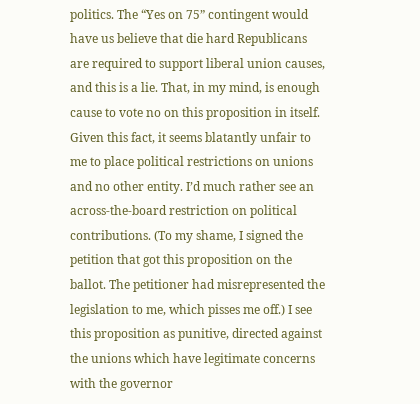politics. The “Yes on 75” contingent would have us believe that die hard Republicans are required to support liberal union causes, and this is a lie. That, in my mind, is enough cause to vote no on this proposition in itself. Given this fact, it seems blatantly unfair to me to place political restrictions on unions and no other entity. I’d much rather see an across-the-board restriction on political contributions. (To my shame, I signed the petition that got this proposition on the ballot. The petitioner had misrepresented the legislation to me, which pisses me off.) I see this proposition as punitive, directed against the unions which have legitimate concerns with the governor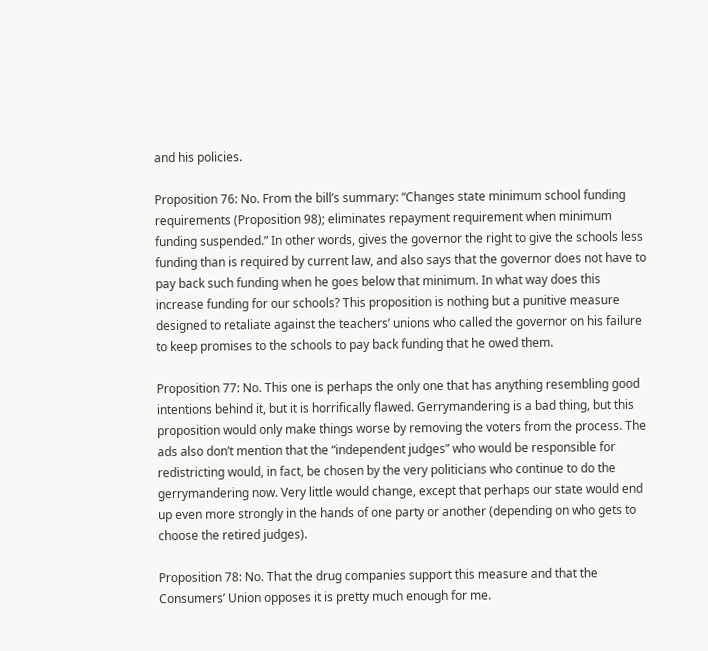and his policies.

Proposition 76: No. From the bill’s summary: “Changes state minimum school funding requirements (Proposition 98); eliminates repayment requirement when minimum funding suspended.” In other words, gives the governor the right to give the schools less funding than is required by current law, and also says that the governor does not have to pay back such funding when he goes below that minimum. In what way does this increase funding for our schools? This proposition is nothing but a punitive measure designed to retaliate against the teachers’ unions who called the governor on his failure to keep promises to the schools to pay back funding that he owed them.

Proposition 77: No. This one is perhaps the only one that has anything resembling good intentions behind it, but it is horrifically flawed. Gerrymandering is a bad thing, but this proposition would only make things worse by removing the voters from the process. The ads also don’t mention that the “independent judges” who would be responsible for redistricting would, in fact, be chosen by the very politicians who continue to do the gerrymandering now. Very little would change, except that perhaps our state would end up even more strongly in the hands of one party or another (depending on who gets to choose the retired judges).

Proposition 78: No. That the drug companies support this measure and that the Consumers’ Union opposes it is pretty much enough for me.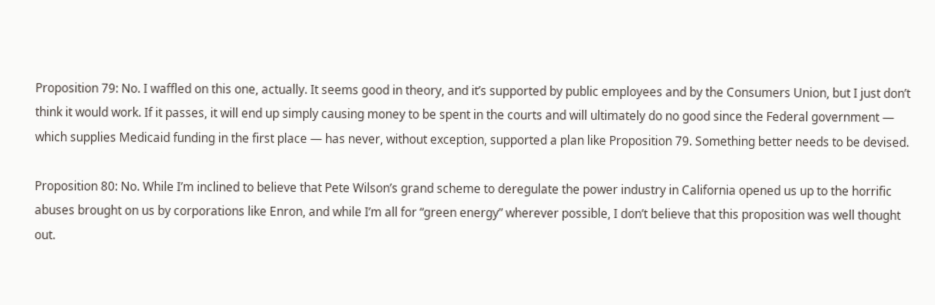Proposition 79: No. I waffled on this one, actually. It seems good in theory, and it’s supported by public employees and by the Consumers Union, but I just don’t think it would work. If it passes, it will end up simply causing money to be spent in the courts and will ultimately do no good since the Federal government — which supplies Medicaid funding in the first place — has never, without exception, supported a plan like Proposition 79. Something better needs to be devised.

Proposition 80: No. While I’m inclined to believe that Pete Wilson’s grand scheme to deregulate the power industry in California opened us up to the horrific abuses brought on us by corporations like Enron, and while I’m all for “green energy” wherever possible, I don’t believe that this proposition was well thought out.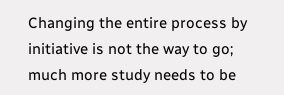Changing the entire process by initiative is not the way to go; much more study needs to be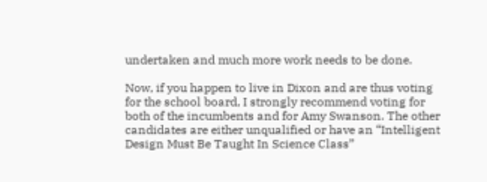undertaken and much more work needs to be done.

Now, if you happen to live in Dixon and are thus voting for the school board, I strongly recommend voting for both of the incumbents and for Amy Swanson. The other candidates are either unqualified or have an “Intelligent Design Must Be Taught In Science Class”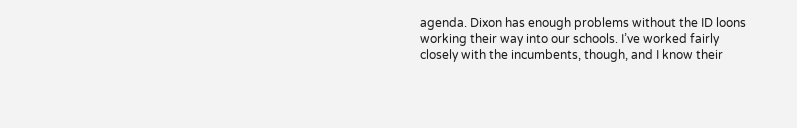agenda. Dixon has enough problems without the ID loons working their way into our schools. I’ve worked fairly closely with the incumbents, though, and I know their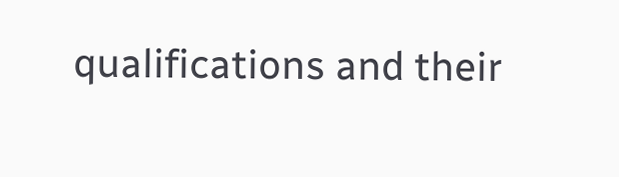qualifications and their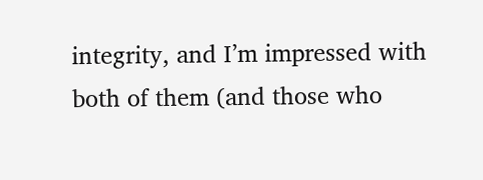integrity, and I’m impressed with both of them (and those who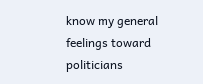know my general feelings toward politicians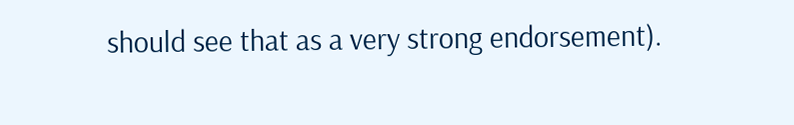should see that as a very strong endorsement).